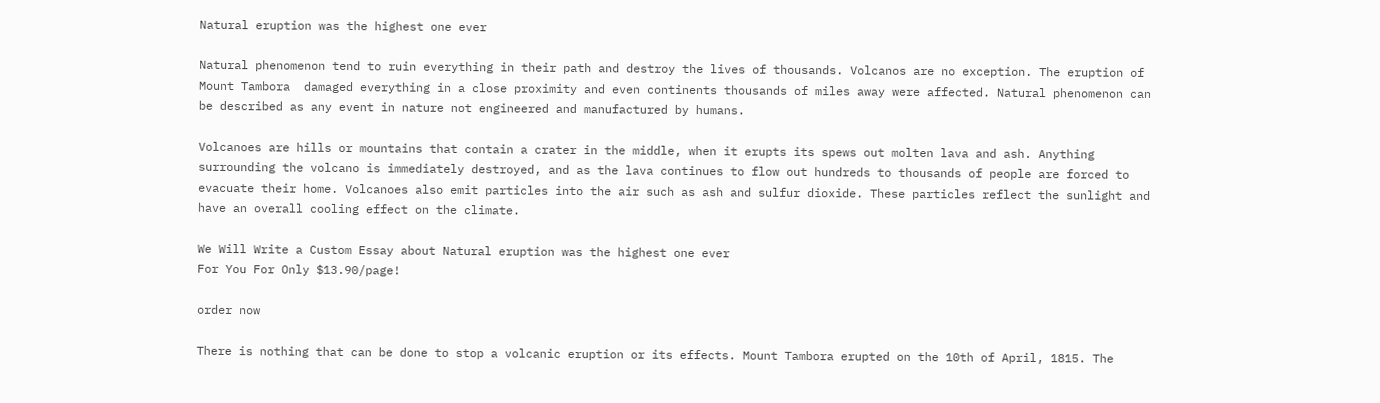Natural eruption was the highest one ever

Natural phenomenon tend to ruin everything in their path and destroy the lives of thousands. Volcanos are no exception. The eruption of Mount Tambora  damaged everything in a close proximity and even continents thousands of miles away were affected. Natural phenomenon can be described as any event in nature not engineered and manufactured by humans.

Volcanoes are hills or mountains that contain a crater in the middle, when it erupts its spews out molten lava and ash. Anything surrounding the volcano is immediately destroyed, and as the lava continues to flow out hundreds to thousands of people are forced to evacuate their home. Volcanoes also emit particles into the air such as ash and sulfur dioxide. These particles reflect the sunlight and have an overall cooling effect on the climate.

We Will Write a Custom Essay about Natural eruption was the highest one ever
For You For Only $13.90/page!

order now

There is nothing that can be done to stop a volcanic eruption or its effects. Mount Tambora erupted on the 10th of April, 1815. The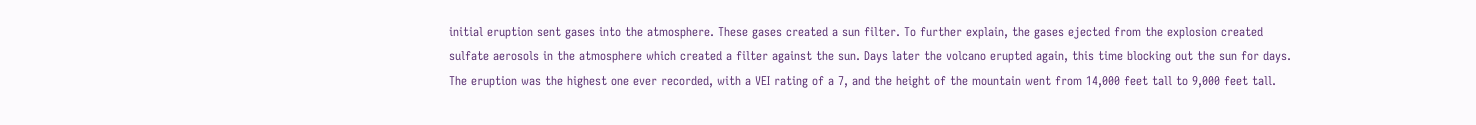initial eruption sent gases into the atmosphere. These gases created a sun filter. To further explain, the gases ejected from the explosion created sulfate aerosols in the atmosphere which created a filter against the sun. Days later the volcano erupted again, this time blocking out the sun for days. The eruption was the highest one ever recorded, with a VEI rating of a 7, and the height of the mountain went from 14,000 feet tall to 9,000 feet tall.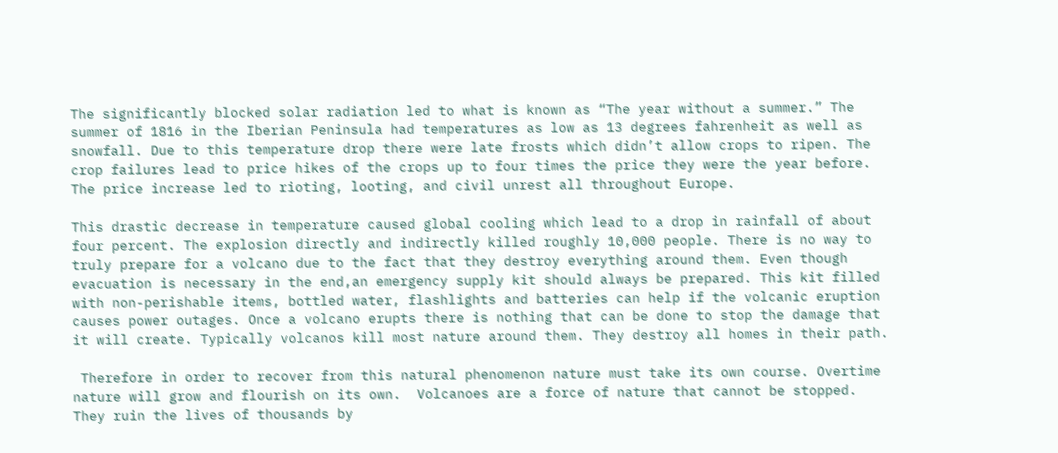The significantly blocked solar radiation led to what is known as “The year without a summer.” The summer of 1816 in the Iberian Peninsula had temperatures as low as 13 degrees fahrenheit as well as snowfall. Due to this temperature drop there were late frosts which didn’t allow crops to ripen. The crop failures lead to price hikes of the crops up to four times the price they were the year before. The price increase led to rioting, looting, and civil unrest all throughout Europe.

This drastic decrease in temperature caused global cooling which lead to a drop in rainfall of about four percent. The explosion directly and indirectly killed roughly 10,000 people. There is no way to truly prepare for a volcano due to the fact that they destroy everything around them. Even though evacuation is necessary in the end,an emergency supply kit should always be prepared. This kit filled with non-perishable items, bottled water, flashlights and batteries can help if the volcanic eruption causes power outages. Once a volcano erupts there is nothing that can be done to stop the damage that it will create. Typically volcanos kill most nature around them. They destroy all homes in their path.

 Therefore in order to recover from this natural phenomenon nature must take its own course. Overtime nature will grow and flourish on its own.  Volcanoes are a force of nature that cannot be stopped. They ruin the lives of thousands by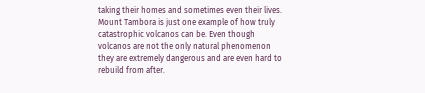taking their homes and sometimes even their lives. Mount Tambora is just one example of how truly catastrophic volcanos can be. Even though volcanos are not the only natural phenomenon they are extremely dangerous and are even hard to rebuild from after.